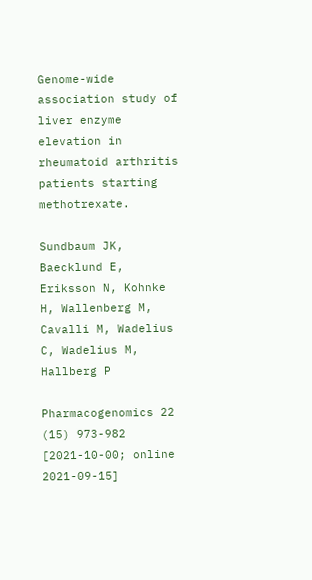Genome-wide association study of liver enzyme elevation in rheumatoid arthritis patients starting methotrexate.

Sundbaum JK, Baecklund E, Eriksson N, Kohnke H, Wallenberg M, Cavalli M, Wadelius C, Wadelius M, Hallberg P

Pharmacogenomics 22 (15) 973-982 [2021-10-00; online 2021-09-15]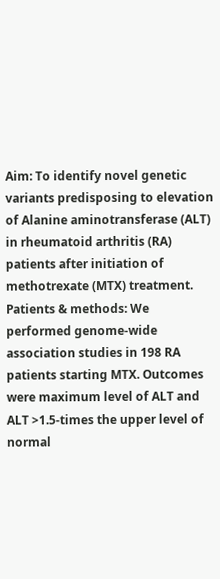Aim: To identify novel genetic variants predisposing to elevation of Alanine aminotransferase (ALT) in rheumatoid arthritis (RA) patients after initiation of methotrexate (MTX) treatment. Patients & methods: We performed genome-wide association studies in 198 RA patients starting MTX. Outcomes were maximum level of ALT and ALT >1.5-times the upper level of normal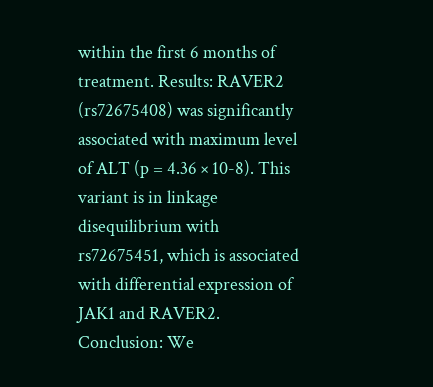within the first 6 months of treatment. Results: RAVER2 (rs72675408) was significantly associated with maximum level of ALT (p = 4.36 × 10-8). This variant is in linkage disequilibrium with rs72675451, which is associated with differential expression of JAK1 and RAVER2. Conclusion: We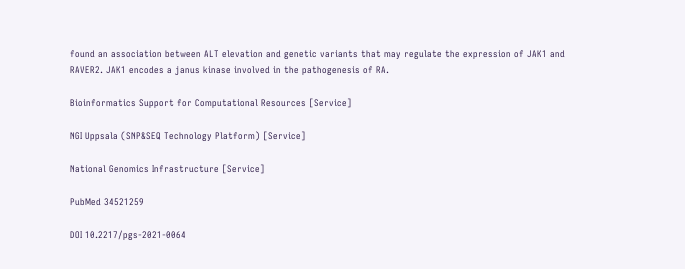found an association between ALT elevation and genetic variants that may regulate the expression of JAK1 and RAVER2. JAK1 encodes a janus kinase involved in the pathogenesis of RA.

Bioinformatics Support for Computational Resources [Service]

NGI Uppsala (SNP&SEQ Technology Platform) [Service]

National Genomics Infrastructure [Service]

PubMed 34521259

DOI 10.2217/pgs-2021-0064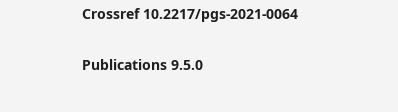Crossref 10.2217/pgs-2021-0064

Publications 9.5.0